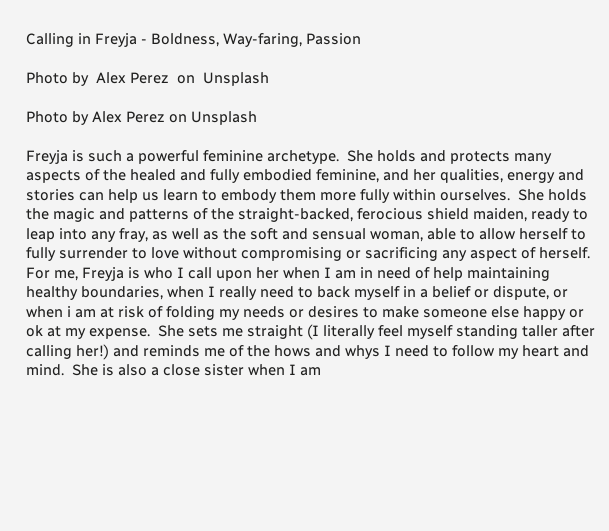Calling in Freyja - Boldness, Way-faring, Passion

Photo by  Alex Perez  on  Unsplash

Photo by Alex Perez on Unsplash

Freyja is such a powerful feminine archetype.  She holds and protects many aspects of the healed and fully embodied feminine, and her qualities, energy and stories can help us learn to embody them more fully within ourselves.  She holds the magic and patterns of the straight-backed, ferocious shield maiden, ready to leap into any fray, as well as the soft and sensual woman, able to allow herself to fully surrender to love without compromising or sacrificing any aspect of herself.  For me, Freyja is who I call upon her when I am in need of help maintaining healthy boundaries, when I really need to back myself in a belief or dispute, or when i am at risk of folding my needs or desires to make someone else happy or ok at my expense.  She sets me straight (I literally feel myself standing taller after calling her!) and reminds me of the hows and whys I need to follow my heart and mind.  She is also a close sister when I am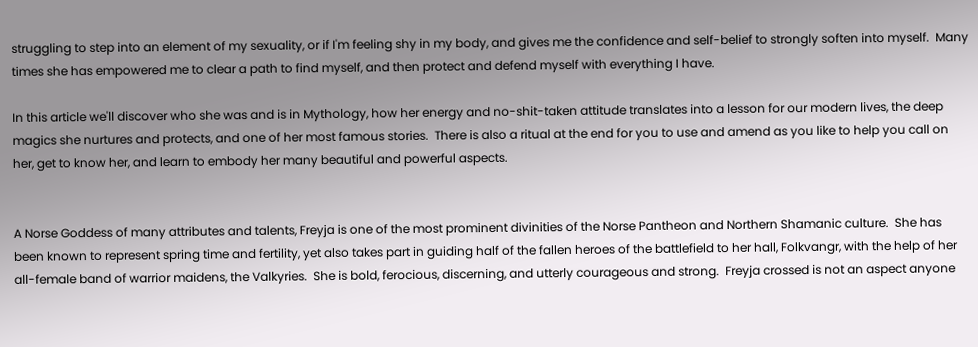struggling to step into an element of my sexuality, or if I'm feeling shy in my body, and gives me the confidence and self-belief to strongly soften into myself.  Many times she has empowered me to clear a path to find myself, and then protect and defend myself with everything I have.

In this article we'll discover who she was and is in Mythology, how her energy and no-shit-taken attitude translates into a lesson for our modern lives, the deep magics she nurtures and protects, and one of her most famous stories.  There is also a ritual at the end for you to use and amend as you like to help you call on her, get to know her, and learn to embody her many beautiful and powerful aspects.


A Norse Goddess of many attributes and talents, Freyja is one of the most prominent divinities of the Norse Pantheon and Northern Shamanic culture.  She has been known to represent spring time and fertility, yet also takes part in guiding half of the fallen heroes of the battlefield to her hall, Folkvangr, with the help of her all-female band of warrior maidens, the Valkyries.  She is bold, ferocious, discerning, and utterly courageous and strong.  Freyja crossed is not an aspect anyone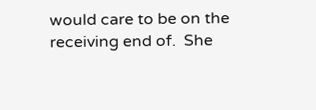would care to be on the receiving end of.  She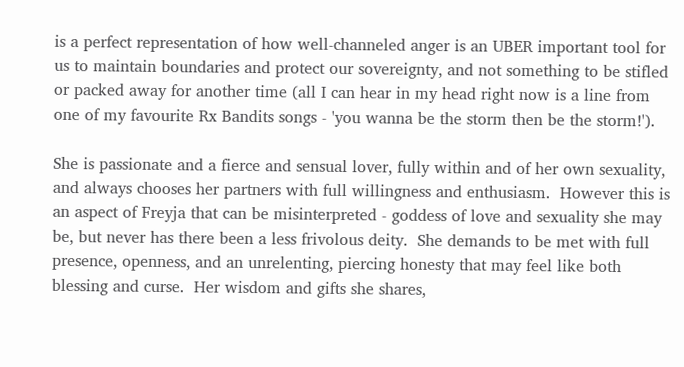is a perfect representation of how well-channeled anger is an UBER important tool for us to maintain boundaries and protect our sovereignty, and not something to be stifled or packed away for another time (all I can hear in my head right now is a line from one of my favourite Rx Bandits songs - 'you wanna be the storm then be the storm!').

She is passionate and a fierce and sensual lover, fully within and of her own sexuality, and always chooses her partners with full willingness and enthusiasm.  However this is an aspect of Freyja that can be misinterpreted - goddess of love and sexuality she may be, but never has there been a less frivolous deity.  She demands to be met with full presence, openness, and an unrelenting, piercing honesty that may feel like both blessing and curse.  Her wisdom and gifts she shares,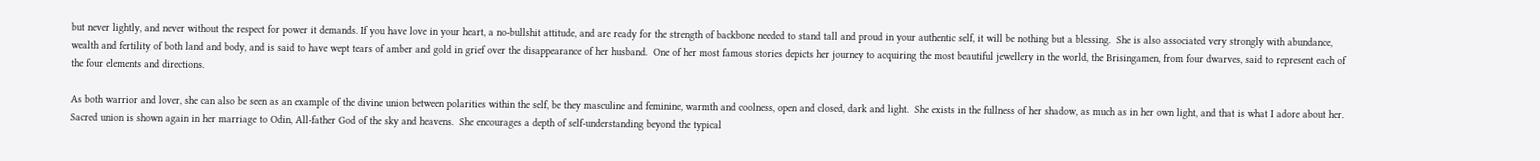but never lightly, and never without the respect for power it demands. If you have love in your heart, a no-bullshit attitude, and are ready for the strength of backbone needed to stand tall and proud in your authentic self, it will be nothing but a blessing.  She is also associated very strongly with abundance, wealth and fertility of both land and body, and is said to have wept tears of amber and gold in grief over the disappearance of her husband.  One of her most famous stories depicts her journey to acquiring the most beautiful jewellery in the world, the Brisingamen, from four dwarves, said to represent each of the four elements and directions.

As both warrior and lover, she can also be seen as an example of the divine union between polarities within the self, be they masculine and feminine, warmth and coolness, open and closed, dark and light.  She exists in the fullness of her shadow, as much as in her own light, and that is what I adore about her.  Sacred union is shown again in her marriage to Odin, All-father God of the sky and heavens.  She encourages a depth of self-understanding beyond the typical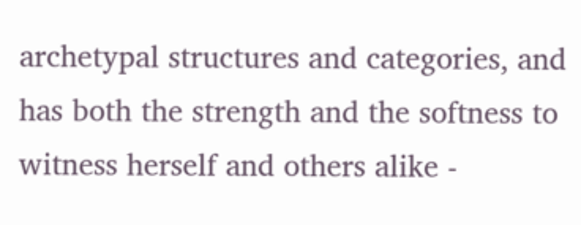archetypal structures and categories, and has both the strength and the softness to witness herself and others alike -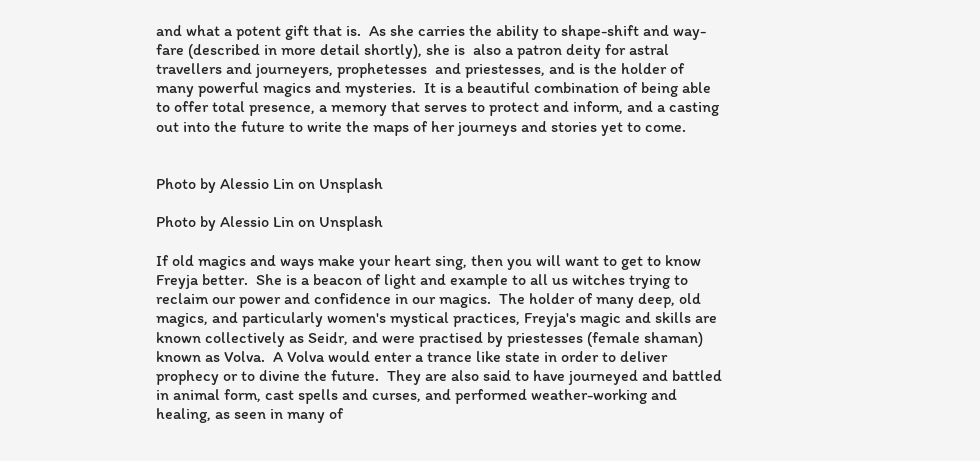and what a potent gift that is.  As she carries the ability to shape-shift and way-fare (described in more detail shortly), she is  also a patron deity for astral travellers and journeyers, prophetesses  and priestesses, and is the holder of many powerful magics and mysteries.  It is a beautiful combination of being able to offer total presence, a memory that serves to protect and inform, and a casting out into the future to write the maps of her journeys and stories yet to come.


Photo by Alessio Lin on Unsplash

Photo by Alessio Lin on Unsplash

If old magics and ways make your heart sing, then you will want to get to know Freyja better.  She is a beacon of light and example to all us witches trying to reclaim our power and confidence in our magics.  The holder of many deep, old magics, and particularly women's mystical practices, Freyja's magic and skills are known collectively as Seidr, and were practised by priestesses (female shaman) known as Volva.  A Volva would enter a trance like state in order to deliver prophecy or to divine the future.  They are also said to have journeyed and battled in animal form, cast spells and curses, and performed weather-working and healing, as seen in many of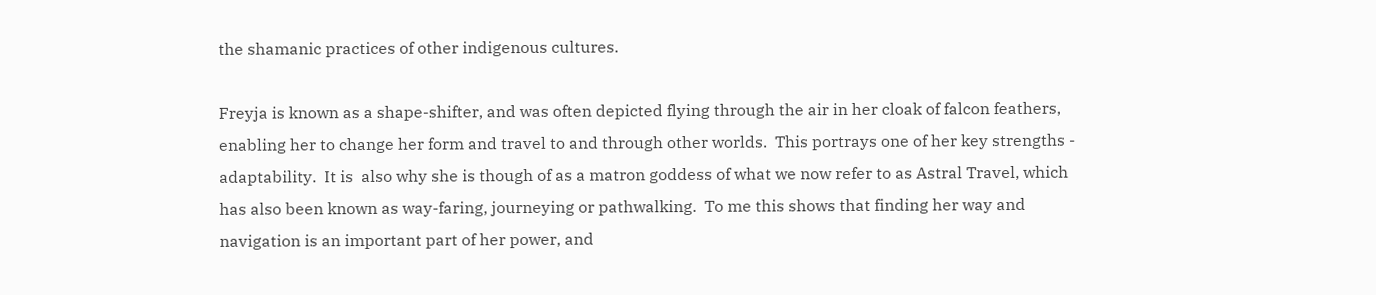the shamanic practices of other indigenous cultures.

Freyja is known as a shape-shifter, and was often depicted flying through the air in her cloak of falcon feathers, enabling her to change her form and travel to and through other worlds.  This portrays one of her key strengths - adaptability.  It is  also why she is though of as a matron goddess of what we now refer to as Astral Travel, which has also been known as way-faring, journeying or pathwalking.  To me this shows that finding her way and navigation is an important part of her power, and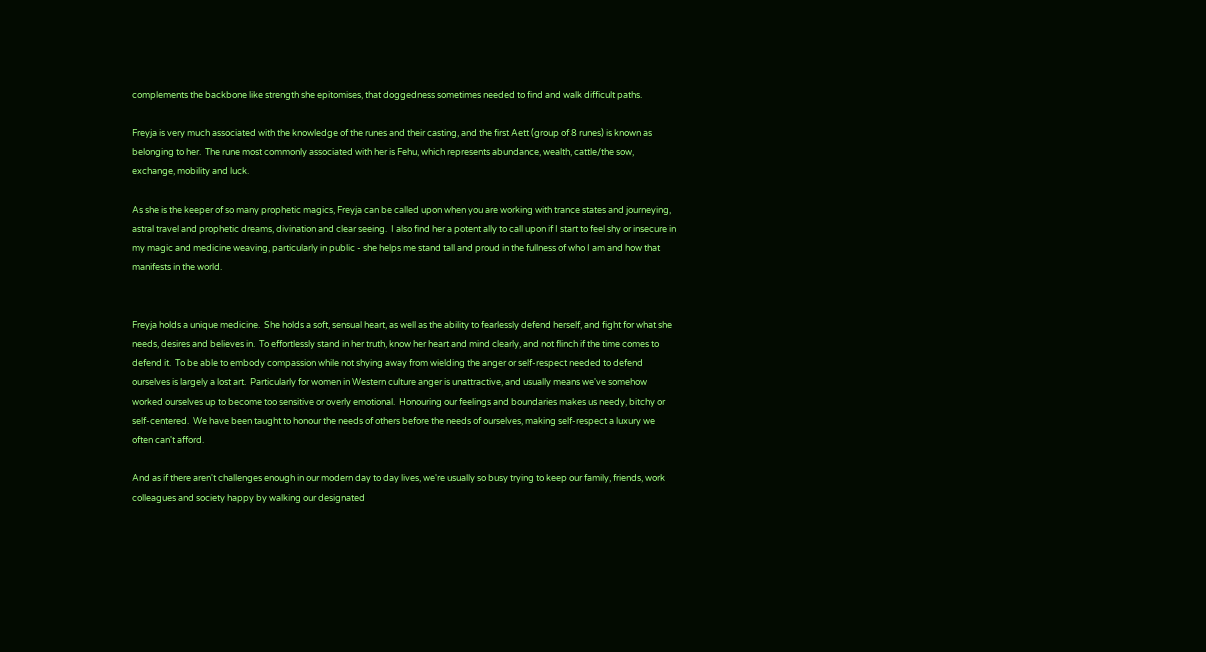complements the backbone like strength she epitomises, that doggedness sometimes needed to find and walk difficult paths.

Freyja is very much associated with the knowledge of the runes and their casting, and the first Aett (group of 8 runes) is known as belonging to her.  The rune most commonly associated with her is Fehu, which represents abundance, wealth, cattle/the sow, exchange, mobility and luck.

As she is the keeper of so many prophetic magics, Freyja can be called upon when you are working with trance states and journeying, astral travel and prophetic dreams, divination and clear seeing.  I also find her a potent ally to call upon if I start to feel shy or insecure in my magic and medicine weaving, particularly in public - she helps me stand tall and proud in the fullness of who I am and how that manifests in the world.


Freyja holds a unique medicine.  She holds a soft, sensual heart, as well as the ability to fearlessly defend herself, and fight for what she needs, desires and believes in.  To effortlessly stand in her truth, know her heart and mind clearly, and not flinch if the time comes to defend it.  To be able to embody compassion while not shying away from wielding the anger or self-respect needed to defend ourselves is largely a lost art.  Particularly for women in Western culture anger is unattractive, and usually means we've somehow worked ourselves up to become too sensitive or overly emotional.  Honouring our feelings and boundaries makes us needy, bitchy or self-centered.  We have been taught to honour the needs of others before the needs of ourselves, making self-respect a luxury we often can't afford.

And as if there aren't challenges enough in our modern day to day lives, we're usually so busy trying to keep our family, friends, work colleagues and society happy by walking our designated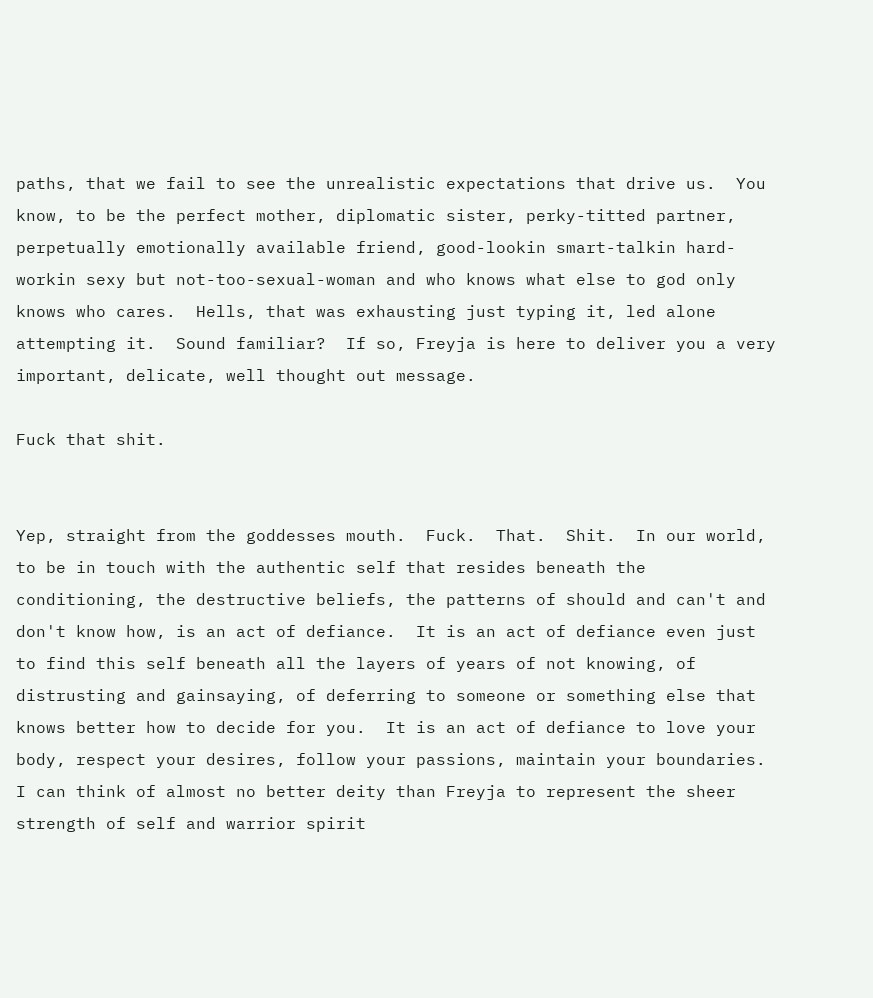paths, that we fail to see the unrealistic expectations that drive us.  You know, to be the perfect mother, diplomatic sister, perky-titted partner, perpetually emotionally available friend, good-lookin smart-talkin hard-workin sexy but not-too-sexual-woman and who knows what else to god only knows who cares.  Hells, that was exhausting just typing it, led alone attempting it.  Sound familiar?  If so, Freyja is here to deliver you a very important, delicate, well thought out message.

Fuck that shit.


Yep, straight from the goddesses mouth.  Fuck.  That.  Shit.  In our world, to be in touch with the authentic self that resides beneath the conditioning, the destructive beliefs, the patterns of should and can't and don't know how, is an act of defiance.  It is an act of defiance even just to find this self beneath all the layers of years of not knowing, of distrusting and gainsaying, of deferring to someone or something else that knows better how to decide for you.  It is an act of defiance to love your body, respect your desires, follow your passions, maintain your boundaries.  I can think of almost no better deity than Freyja to represent the sheer strength of self and warrior spirit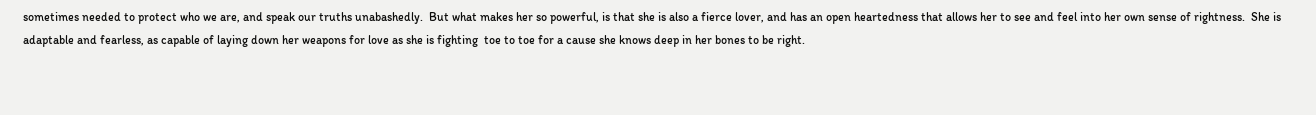sometimes needed to protect who we are, and speak our truths unabashedly.  But what makes her so powerful, is that she is also a fierce lover, and has an open heartedness that allows her to see and feel into her own sense of rightness.  She is adaptable and fearless, as capable of laying down her weapons for love as she is fighting  toe to toe for a cause she knows deep in her bones to be right.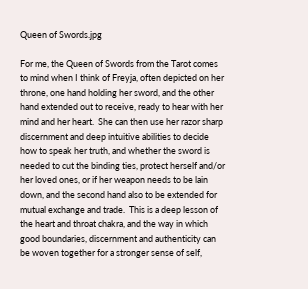Queen of Swords.jpg

For me, the Queen of Swords from the Tarot comes to mind when I think of Freyja, often depicted on her throne, one hand holding her sword, and the other hand extended out to receive, ready to hear with her mind and her heart.  She can then use her razor sharp discernment and deep intuitive abilities to decide how to speak her truth, and whether the sword is needed to cut the binding ties, protect herself and/or her loved ones, or if her weapon needs to be lain down, and the second hand also to be extended for mutual exchange and trade.  This is a deep lesson of the heart and throat chakra, and the way in which good boundaries, discernment and authenticity can be woven together for a stronger sense of self,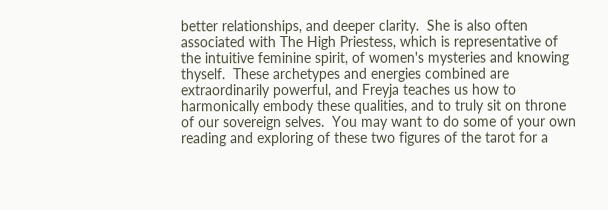better relationships, and deeper clarity.  She is also often associated with The High Priestess, which is representative of the intuitive feminine spirit, of women's mysteries and knowing thyself.  These archetypes and energies combined are extraordinarily powerful, and Freyja teaches us how to  harmonically embody these qualities, and to truly sit on throne of our sovereign selves.  You may want to do some of your own reading and exploring of these two figures of the tarot for a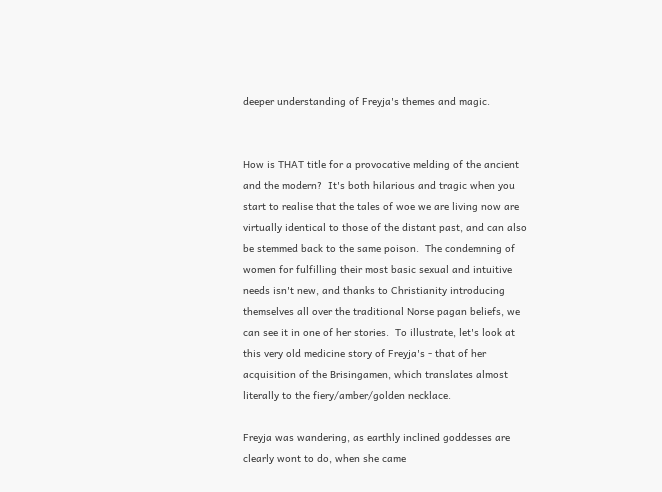deeper understanding of Freyja's themes and magic.


How is THAT title for a provocative melding of the ancient and the modern?  It's both hilarious and tragic when you start to realise that the tales of woe we are living now are virtually identical to those of the distant past, and can also be stemmed back to the same poison.  The condemning of women for fulfilling their most basic sexual and intuitive needs isn't new, and thanks to Christianity introducing themselves all over the traditional Norse pagan beliefs, we can see it in one of her stories.  To illustrate, let's look at this very old medicine story of Freyja's - that of her acquisition of the Brisingamen, which translates almost literally to the fiery/amber/golden necklace.

Freyja was wandering, as earthly inclined goddesses are clearly wont to do, when she came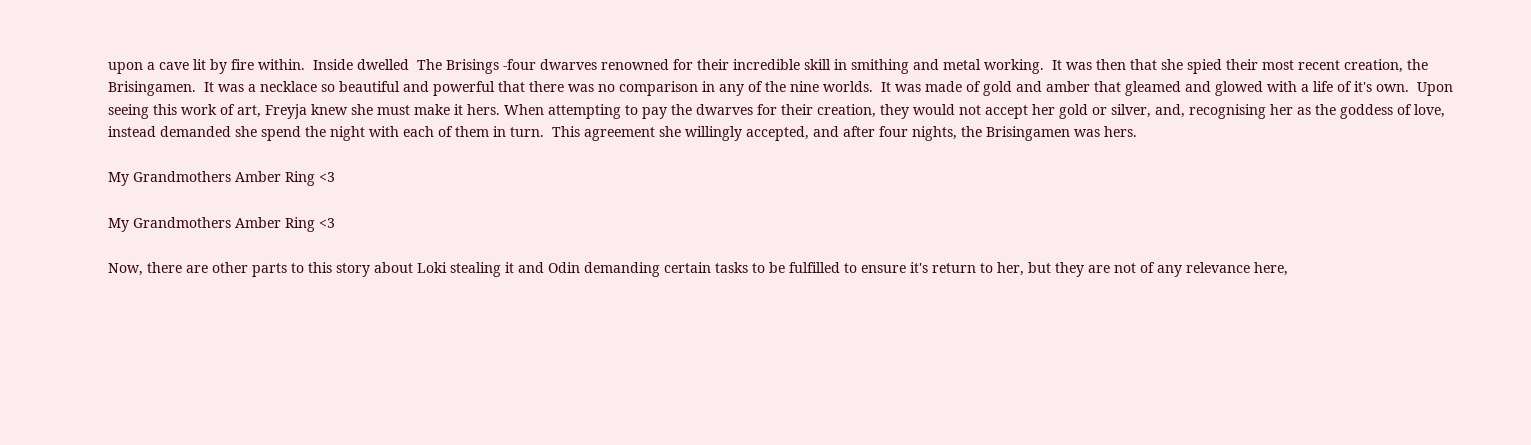upon a cave lit by fire within.  Inside dwelled  The Brisings -four dwarves renowned for their incredible skill in smithing and metal working.  It was then that she spied their most recent creation, the Brisingamen.  It was a necklace so beautiful and powerful that there was no comparison in any of the nine worlds.  It was made of gold and amber that gleamed and glowed with a life of it's own.  Upon seeing this work of art, Freyja knew she must make it hers. When attempting to pay the dwarves for their creation, they would not accept her gold or silver, and, recognising her as the goddess of love, instead demanded she spend the night with each of them in turn.  This agreement she willingly accepted, and after four nights, the Brisingamen was hers.

My Grandmothers Amber Ring <3

My Grandmothers Amber Ring <3

Now, there are other parts to this story about Loki stealing it and Odin demanding certain tasks to be fulfilled to ensure it's return to her, but they are not of any relevance here,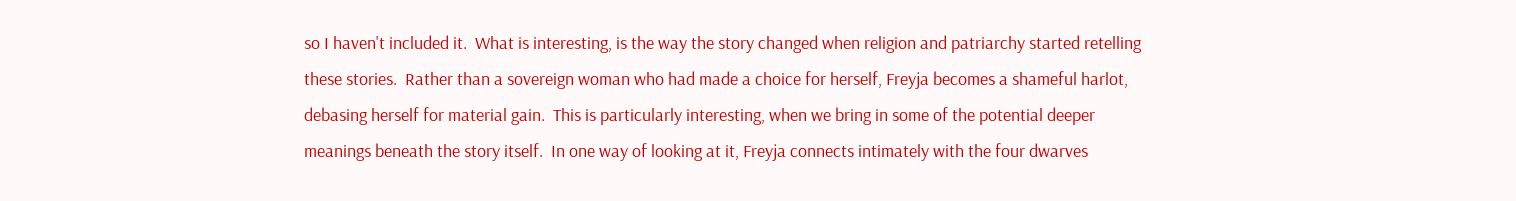so I haven't included it.  What is interesting, is the way the story changed when religion and patriarchy started retelling these stories.  Rather than a sovereign woman who had made a choice for herself, Freyja becomes a shameful harlot, debasing herself for material gain.  This is particularly interesting, when we bring in some of the potential deeper meanings beneath the story itself.  In one way of looking at it, Freyja connects intimately with the four dwarves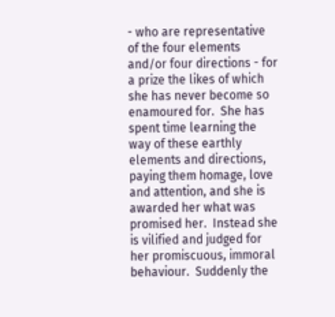- who are representative of the four elements and/or four directions - for a prize the likes of which she has never become so enamoured for.  She has spent time learning the way of these earthly elements and directions, paying them homage, love and attention, and she is awarded her what was promised her.  Instead she is vilified and judged for her promiscuous, immoral behaviour.  Suddenly the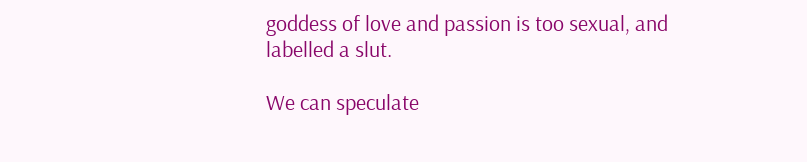goddess of love and passion is too sexual, and labelled a slut.

We can speculate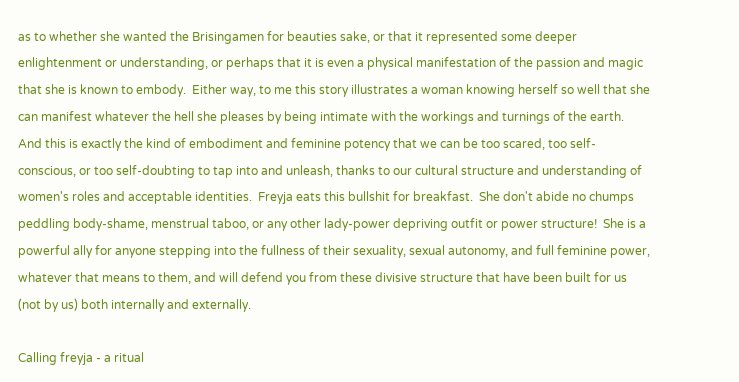as to whether she wanted the Brisingamen for beauties sake, or that it represented some deeper enlightenment or understanding, or perhaps that it is even a physical manifestation of the passion and magic that she is known to embody.  Either way, to me this story illustrates a woman knowing herself so well that she can manifest whatever the hell she pleases by being intimate with the workings and turnings of the earth.  And this is exactly the kind of embodiment and feminine potency that we can be too scared, too self-conscious, or too self-doubting to tap into and unleash, thanks to our cultural structure and understanding of women's roles and acceptable identities.  Freyja eats this bullshit for breakfast.  She don't abide no chumps peddling body-shame, menstrual taboo, or any other lady-power depriving outfit or power structure!  She is a powerful ally for anyone stepping into the fullness of their sexuality, sexual autonomy, and full feminine power, whatever that means to them, and will defend you from these divisive structure that have been built for us (not by us) both internally and externally.

Calling freyja - a ritual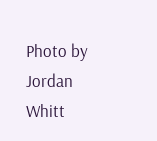Photo by Jordan Whitt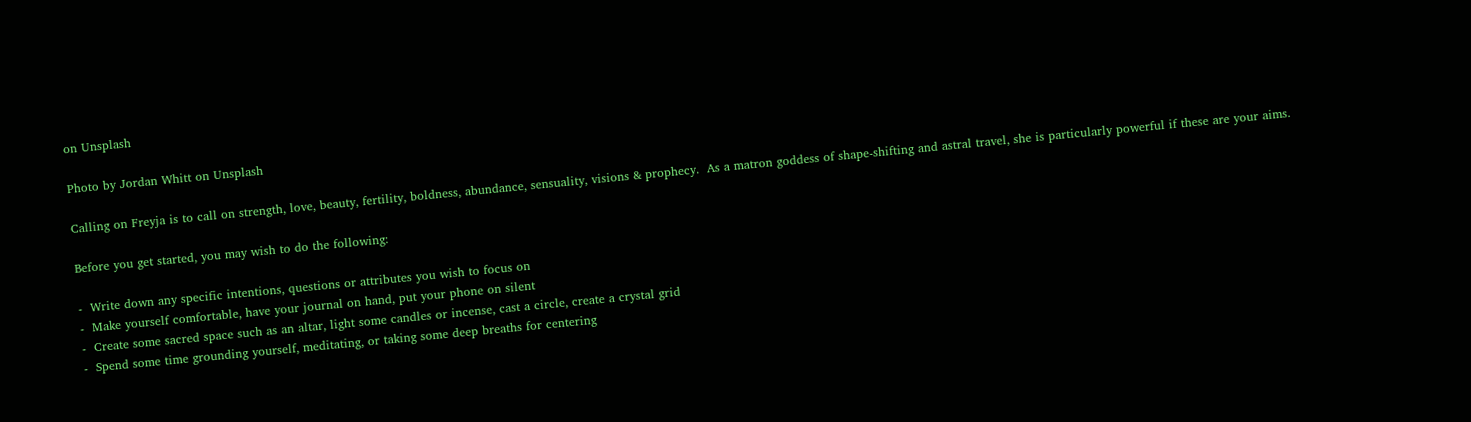on Unsplash

Photo by Jordan Whitt on Unsplash

Calling on Freyja is to call on strength, love, beauty, fertility, boldness, abundance, sensuality, visions & prophecy.  As a matron goddess of shape-shifting and astral travel, she is particularly powerful if these are your aims.

Before you get started, you may wish to do the following:

-  Write down any specific intentions, questions or attributes you wish to focus on
-  Make yourself comfortable, have your journal on hand, put your phone on silent
-  Create some sacred space such as an altar, light some candles or incense, cast a circle, create a crystal grid
-  Spend some time grounding yourself, meditating, or taking some deep breaths for centering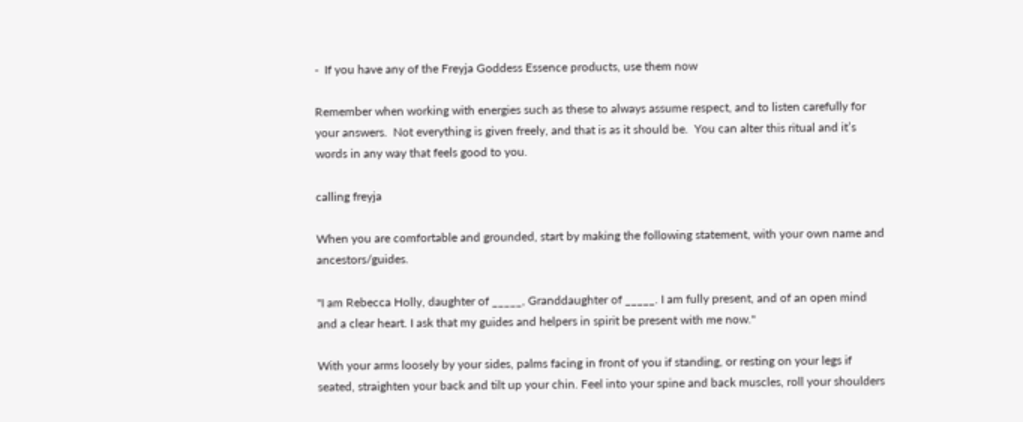-  If you have any of the Freyja Goddess Essence products, use them now

Remember when working with energies such as these to always assume respect, and to listen carefully for your answers.  Not everything is given freely, and that is as it should be.  You can alter this ritual and it’s words in any way that feels good to you.

calling freyja

When you are comfortable and grounded, start by making the following statement, with your own name and ancestors/guides.

"I am Rebecca Holly, daughter of _____, Granddaughter of _____. I am fully present, and of an open mind and a clear heart. I ask that my guides and helpers in spirit be present with me now."

With your arms loosely by your sides, palms facing in front of you if standing, or resting on your legs if seated, straighten your back and tilt up your chin. Feel into your spine and back muscles, roll your shoulders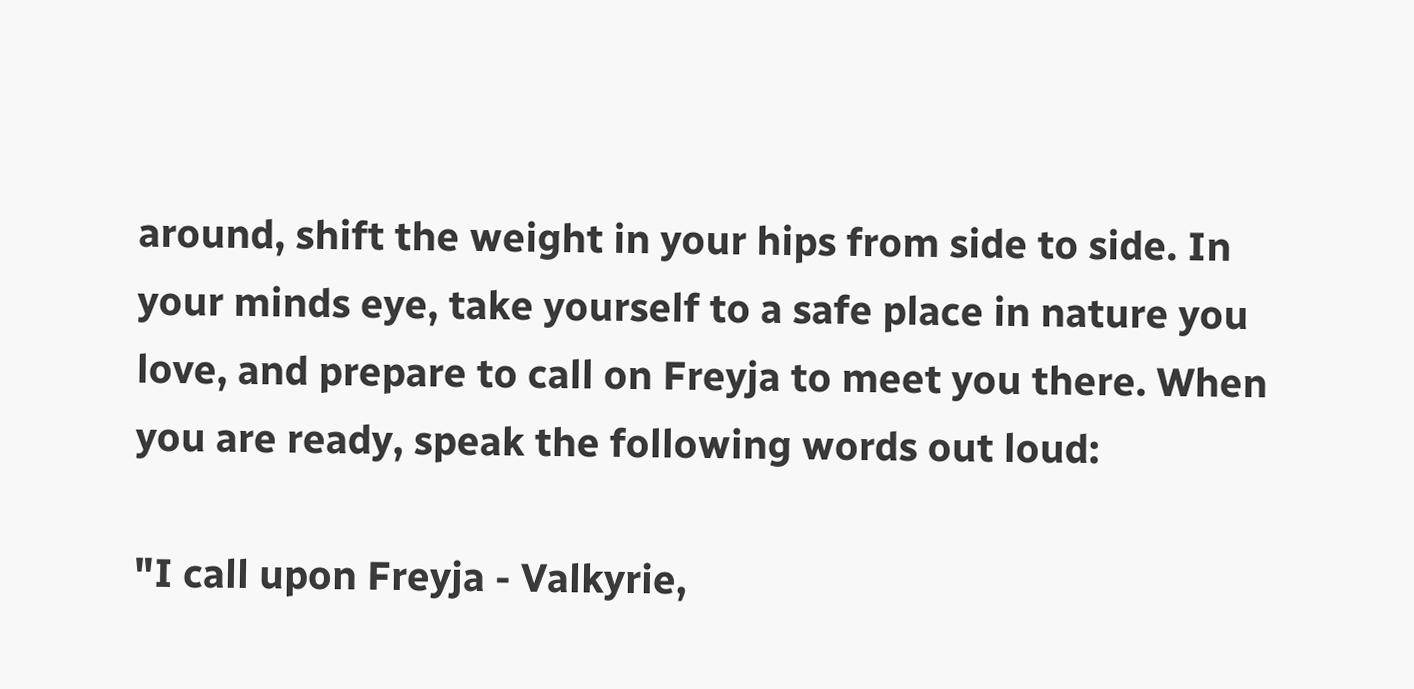around, shift the weight in your hips from side to side. In your minds eye, take yourself to a safe place in nature you love, and prepare to call on Freyja to meet you there. When you are ready, speak the following words out loud:

"I call upon Freyja - Valkyrie,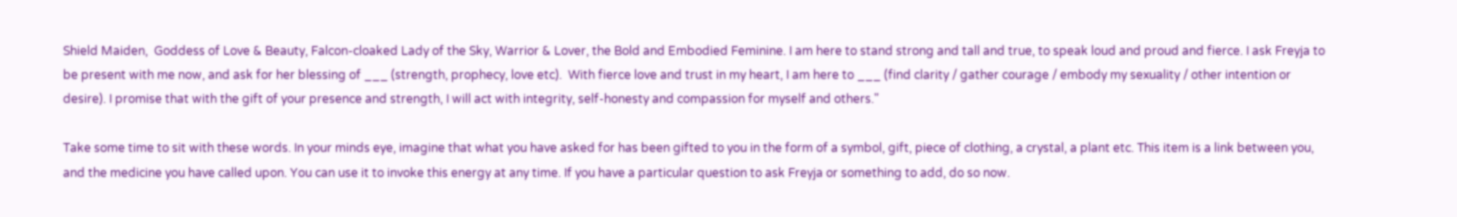Shield Maiden,  Goddess of Love & Beauty, Falcon-cloaked Lady of the Sky, Warrior & Lover, the Bold and Embodied Feminine. I am here to stand strong and tall and true, to speak loud and proud and fierce. I ask Freyja to be present with me now, and ask for her blessing of ___ (strength, prophecy, love etc).  With fierce love and trust in my heart, I am here to ___ (find clarity / gather courage / embody my sexuality / other intention or desire). I promise that with the gift of your presence and strength, I will act with integrity, self-honesty and compassion for myself and others."

Take some time to sit with these words. In your minds eye, imagine that what you have asked for has been gifted to you in the form of a symbol, gift, piece of clothing, a crystal, a plant etc. This item is a link between you, and the medicine you have called upon. You can use it to invoke this energy at any time. If you have a particular question to ask Freyja or something to add, do so now.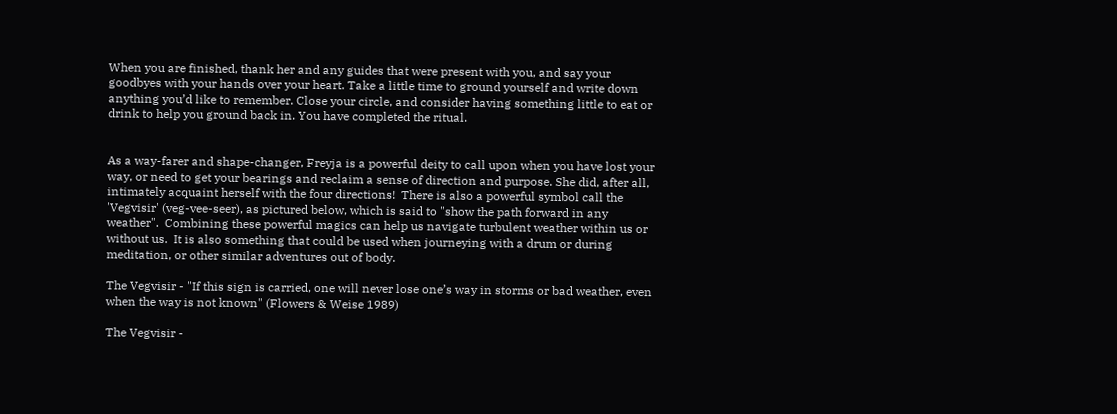When you are finished, thank her and any guides that were present with you, and say your goodbyes with your hands over your heart. Take a little time to ground yourself and write down anything you’d like to remember. Close your circle, and consider having something little to eat or drink to help you ground back in. You have completed the ritual.


As a way-farer and shape-changer, Freyja is a powerful deity to call upon when you have lost your way, or need to get your bearings and reclaim a sense of direction and purpose. She did, after all, intimately acquaint herself with the four directions!  There is also a powerful symbol call the 'Vegvisir' (veg-vee-seer), as pictured below, which is said to "show the path forward in any weather".  Combining these powerful magics can help us navigate turbulent weather within us or without us.  It is also something that could be used when journeying with a drum or during meditation, or other similar adventures out of body.

The Vegvisir - "If this sign is carried, one will never lose one’s way in storms or bad weather, even when the way is not known" (Flowers & Weise 1989)

The Vegvisir -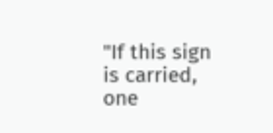"If this sign is carried, one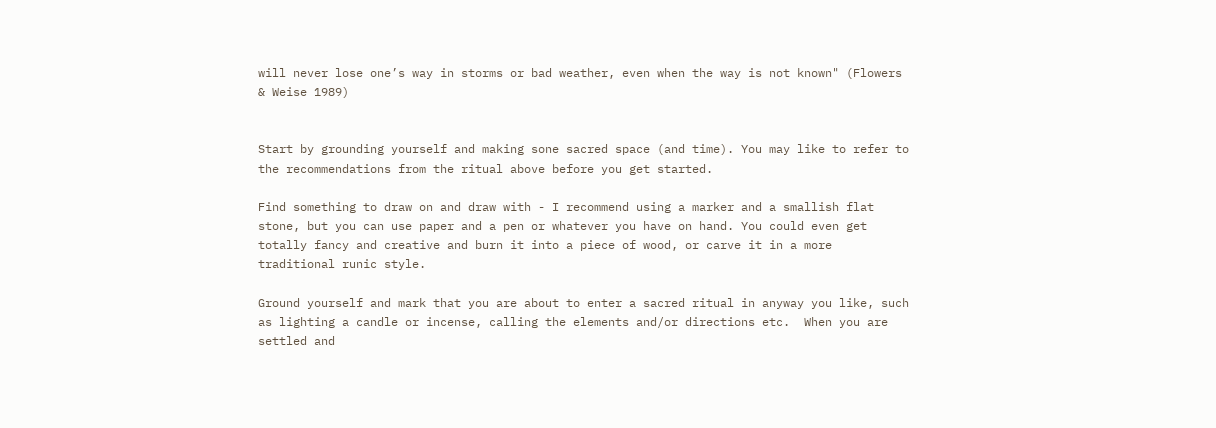will never lose one’s way in storms or bad weather, even when the way is not known" (Flowers & Weise 1989)


Start by grounding yourself and making sone sacred space (and time). You may like to refer to the recommendations from the ritual above before you get started.

Find something to draw on and draw with - I recommend using a marker and a smallish flat stone, but you can use paper and a pen or whatever you have on hand. You could even get totally fancy and creative and burn it into a piece of wood, or carve it in a more traditional runic style.

Ground yourself and mark that you are about to enter a sacred ritual in anyway you like, such as lighting a candle or incense, calling the elements and/or directions etc.  When you are settled and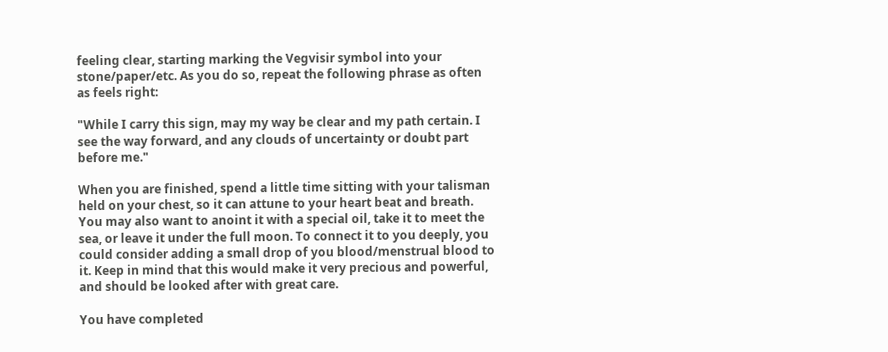feeling clear, starting marking the Vegvisir symbol into your stone/paper/etc. As you do so, repeat the following phrase as often as feels right:

"While I carry this sign, may my way be clear and my path certain. I see the way forward, and any clouds of uncertainty or doubt part before me."

When you are finished, spend a little time sitting with your talisman held on your chest, so it can attune to your heart beat and breath. You may also want to anoint it with a special oil, take it to meet the sea, or leave it under the full moon. To connect it to you deeply, you could consider adding a small drop of you blood/menstrual blood to it. Keep in mind that this would make it very precious and powerful, and should be looked after with great care.

You have completed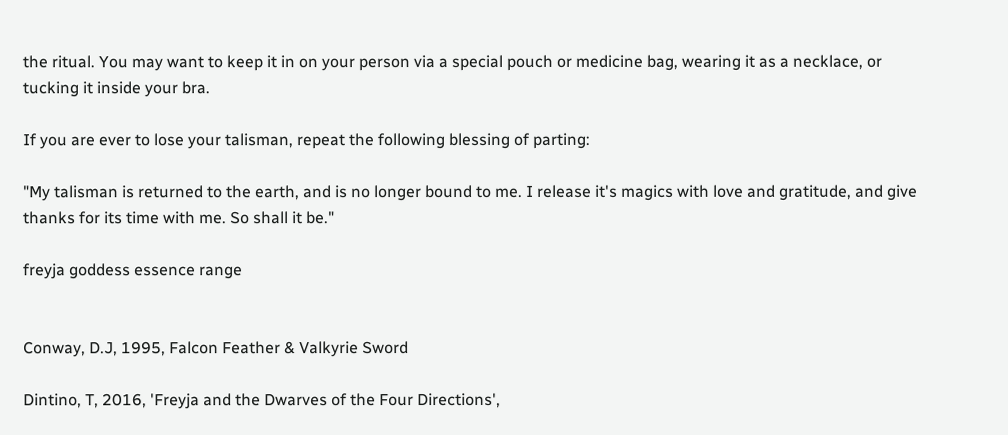the ritual. You may want to keep it in on your person via a special pouch or medicine bag, wearing it as a necklace, or tucking it inside your bra.

If you are ever to lose your talisman, repeat the following blessing of parting:

"My talisman is returned to the earth, and is no longer bound to me. I release it's magics with love and gratitude, and give thanks for its time with me. So shall it be."

freyja goddess essence range


Conway, D.J, 1995, Falcon Feather & Valkyrie Sword

Dintino, T, 2016, 'Freyja and the Dwarves of the Four Directions',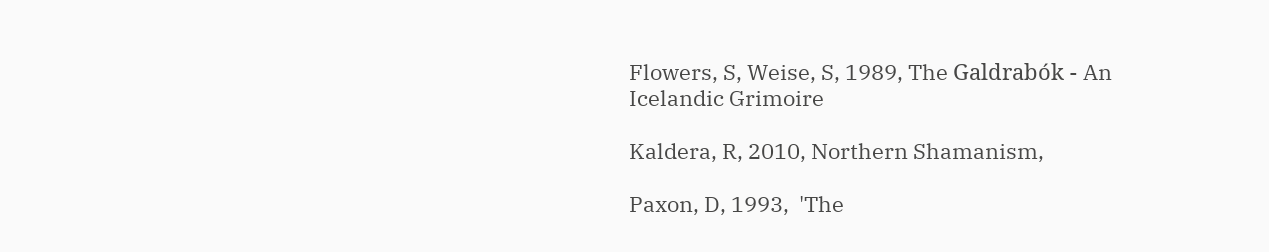Flowers, S, Weise, S, 1989, The Galdrabók - An Icelandic Grimoire

Kaldera, R, 2010, Northern Shamanism,

Paxon, D, 1993,  'The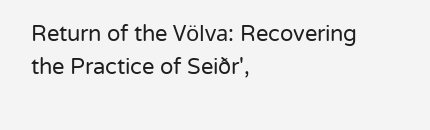Return of the Völva: Recovering the Practice of Seiðr',